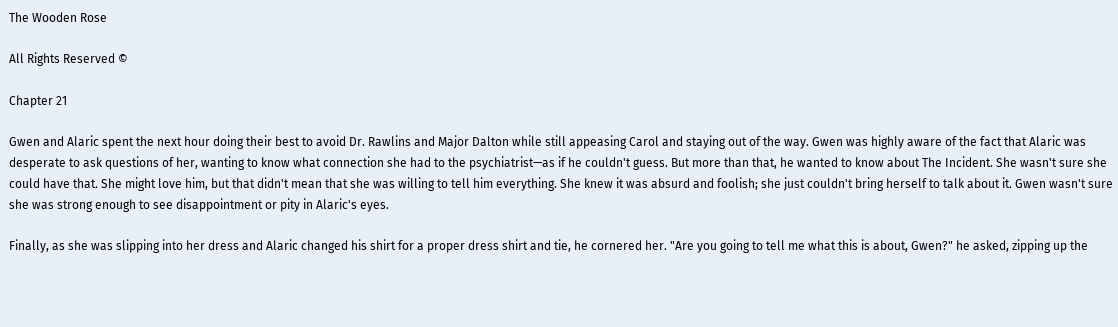The Wooden Rose

All Rights Reserved ©

Chapter 21

Gwen and Alaric spent the next hour doing their best to avoid Dr. Rawlins and Major Dalton while still appeasing Carol and staying out of the way. Gwen was highly aware of the fact that Alaric was desperate to ask questions of her, wanting to know what connection she had to the psychiatrist—as if he couldn't guess. But more than that, he wanted to know about The Incident. She wasn't sure she could have that. She might love him, but that didn't mean that she was willing to tell him everything. She knew it was absurd and foolish; she just couldn't bring herself to talk about it. Gwen wasn't sure she was strong enough to see disappointment or pity in Alaric's eyes.

Finally, as she was slipping into her dress and Alaric changed his shirt for a proper dress shirt and tie, he cornered her. "Are you going to tell me what this is about, Gwen?" he asked, zipping up the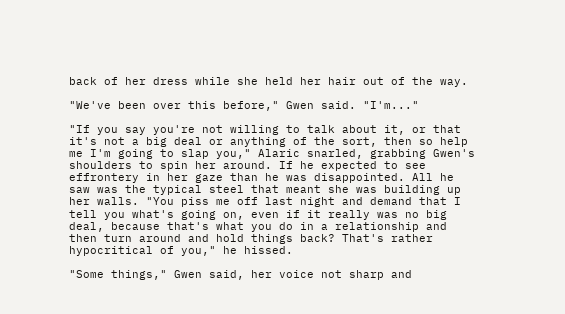back of her dress while she held her hair out of the way.

"We've been over this before," Gwen said. "I'm..."

"If you say you're not willing to talk about it, or that it's not a big deal or anything of the sort, then so help me I'm going to slap you," Alaric snarled, grabbing Gwen's shoulders to spin her around. If he expected to see effrontery in her gaze than he was disappointed. All he saw was the typical steel that meant she was building up her walls. "You piss me off last night and demand that I tell you what's going on, even if it really was no big deal, because that's what you do in a relationship and then turn around and hold things back? That's rather hypocritical of you," he hissed.

"Some things," Gwen said, her voice not sharp and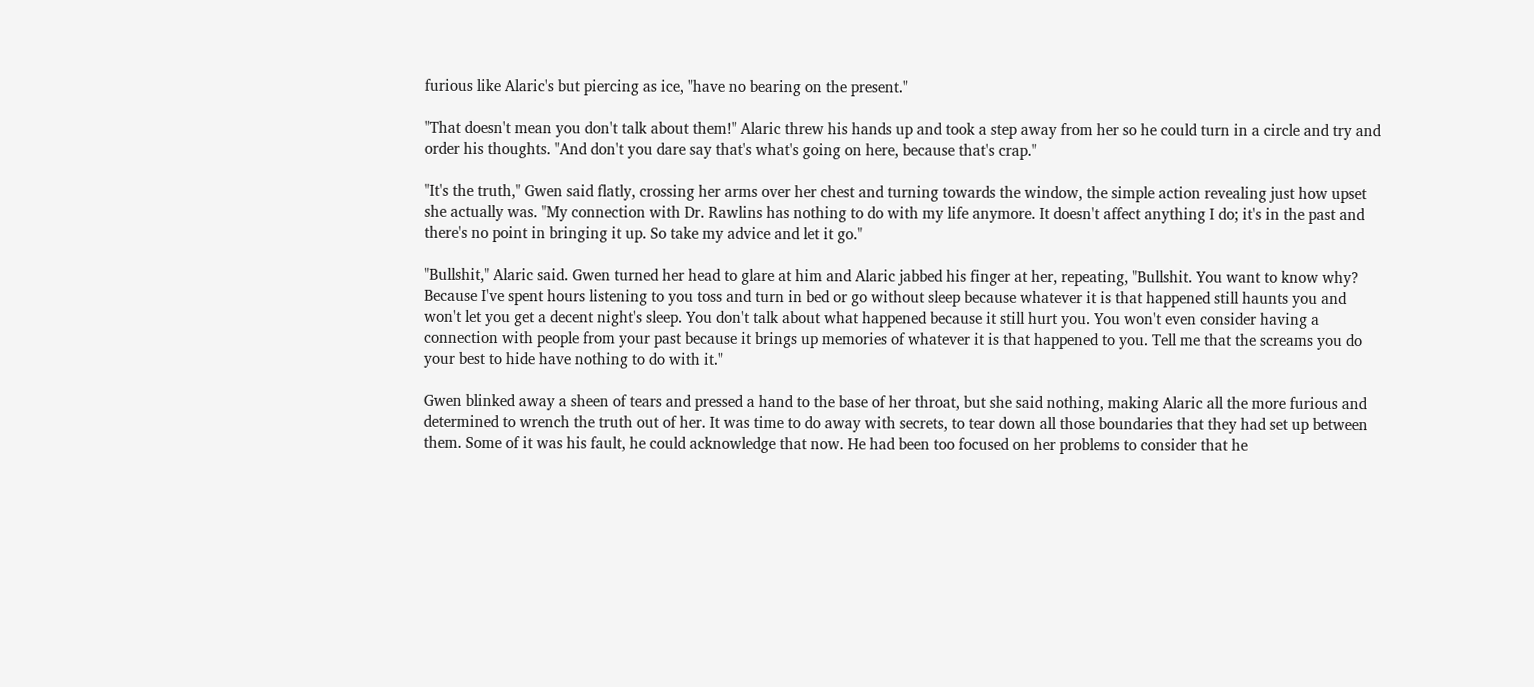furious like Alaric's but piercing as ice, "have no bearing on the present."

"That doesn't mean you don't talk about them!" Alaric threw his hands up and took a step away from her so he could turn in a circle and try and order his thoughts. "And don't you dare say that's what's going on here, because that's crap."

"It's the truth," Gwen said flatly, crossing her arms over her chest and turning towards the window, the simple action revealing just how upset she actually was. "My connection with Dr. Rawlins has nothing to do with my life anymore. It doesn't affect anything I do; it's in the past and there's no point in bringing it up. So take my advice and let it go."

"Bullshit," Alaric said. Gwen turned her head to glare at him and Alaric jabbed his finger at her, repeating, "Bullshit. You want to know why? Because I've spent hours listening to you toss and turn in bed or go without sleep because whatever it is that happened still haunts you and won't let you get a decent night's sleep. You don't talk about what happened because it still hurt you. You won't even consider having a connection with people from your past because it brings up memories of whatever it is that happened to you. Tell me that the screams you do your best to hide have nothing to do with it."

Gwen blinked away a sheen of tears and pressed a hand to the base of her throat, but she said nothing, making Alaric all the more furious and determined to wrench the truth out of her. It was time to do away with secrets, to tear down all those boundaries that they had set up between them. Some of it was his fault, he could acknowledge that now. He had been too focused on her problems to consider that he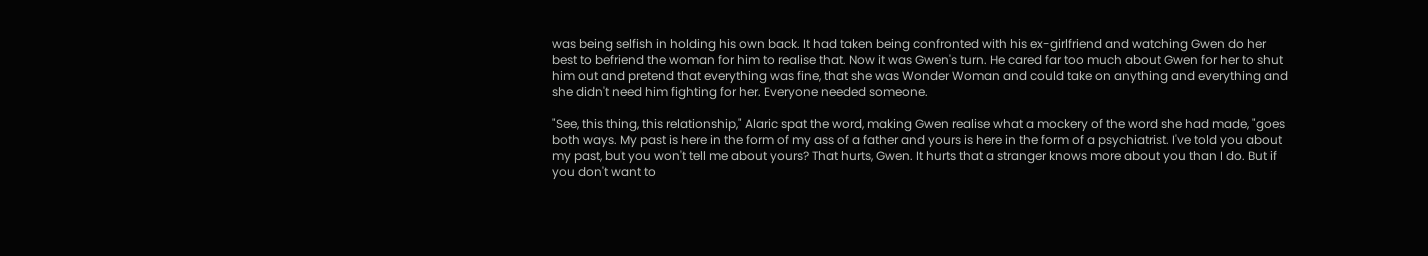was being selfish in holding his own back. It had taken being confronted with his ex-girlfriend and watching Gwen do her best to befriend the woman for him to realise that. Now it was Gwen's turn. He cared far too much about Gwen for her to shut him out and pretend that everything was fine, that she was Wonder Woman and could take on anything and everything and she didn't need him fighting for her. Everyone needed someone.

"See, this thing, this relationship," Alaric spat the word, making Gwen realise what a mockery of the word she had made, "goes both ways. My past is here in the form of my ass of a father and yours is here in the form of a psychiatrist. I've told you about my past, but you won't tell me about yours? That hurts, Gwen. It hurts that a stranger knows more about you than I do. But if you don't want to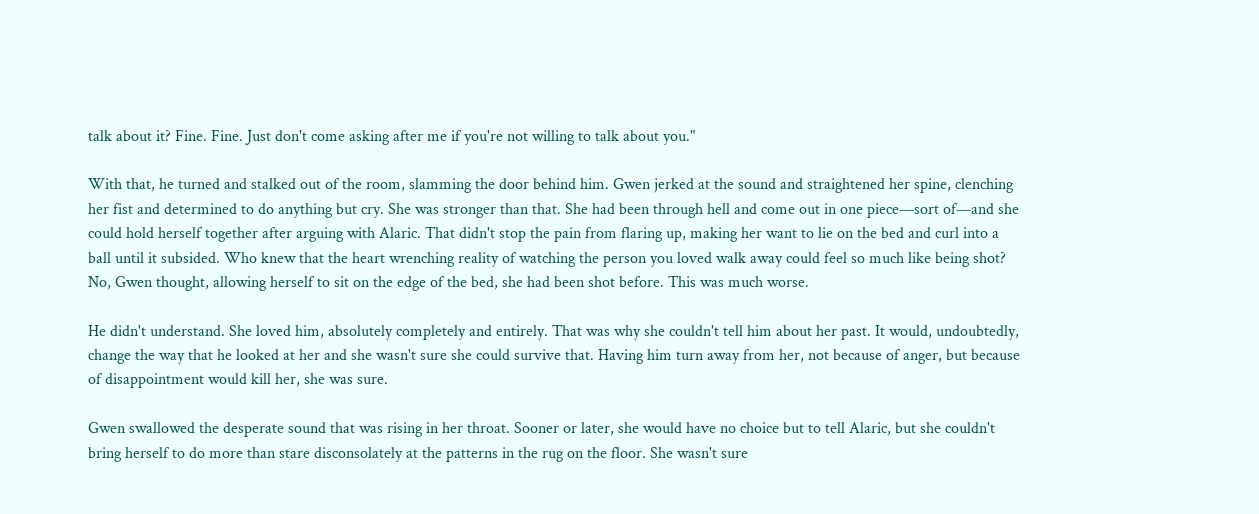talk about it? Fine. Fine. Just don't come asking after me if you're not willing to talk about you."

With that, he turned and stalked out of the room, slamming the door behind him. Gwen jerked at the sound and straightened her spine, clenching her fist and determined to do anything but cry. She was stronger than that. She had been through hell and come out in one piece—sort of—and she could hold herself together after arguing with Alaric. That didn't stop the pain from flaring up, making her want to lie on the bed and curl into a ball until it subsided. Who knew that the heart wrenching reality of watching the person you loved walk away could feel so much like being shot? No, Gwen thought, allowing herself to sit on the edge of the bed, she had been shot before. This was much worse.

He didn't understand. She loved him, absolutely completely and entirely. That was why she couldn't tell him about her past. It would, undoubtedly, change the way that he looked at her and she wasn't sure she could survive that. Having him turn away from her, not because of anger, but because of disappointment would kill her, she was sure.

Gwen swallowed the desperate sound that was rising in her throat. Sooner or later, she would have no choice but to tell Alaric, but she couldn't bring herself to do more than stare disconsolately at the patterns in the rug on the floor. She wasn't sure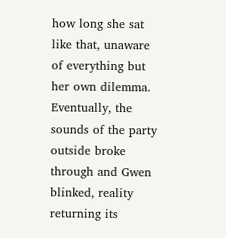how long she sat like that, unaware of everything but her own dilemma. Eventually, the sounds of the party outside broke through and Gwen blinked, reality returning its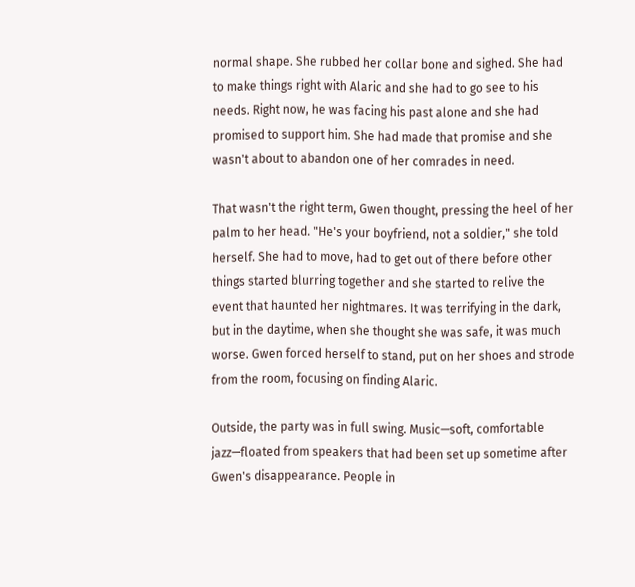normal shape. She rubbed her collar bone and sighed. She had to make things right with Alaric and she had to go see to his needs. Right now, he was facing his past alone and she had promised to support him. She had made that promise and she wasn't about to abandon one of her comrades in need.

That wasn't the right term, Gwen thought, pressing the heel of her palm to her head. "He's your boyfriend, not a soldier," she told herself. She had to move, had to get out of there before other things started blurring together and she started to relive the event that haunted her nightmares. It was terrifying in the dark, but in the daytime, when she thought she was safe, it was much worse. Gwen forced herself to stand, put on her shoes and strode from the room, focusing on finding Alaric.

Outside, the party was in full swing. Music—soft, comfortable jazz—floated from speakers that had been set up sometime after Gwen's disappearance. People in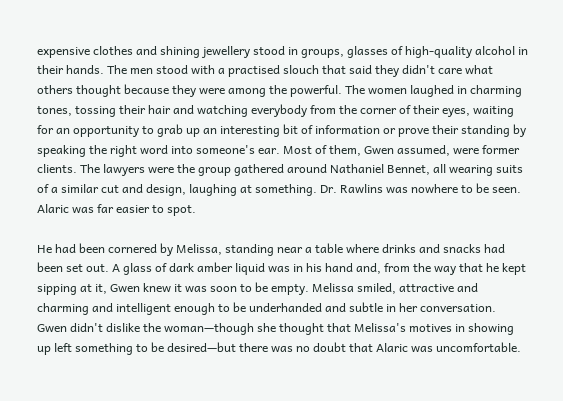expensive clothes and shining jewellery stood in groups, glasses of high-quality alcohol in their hands. The men stood with a practised slouch that said they didn't care what others thought because they were among the powerful. The women laughed in charming tones, tossing their hair and watching everybody from the corner of their eyes, waiting for an opportunity to grab up an interesting bit of information or prove their standing by speaking the right word into someone's ear. Most of them, Gwen assumed, were former clients. The lawyers were the group gathered around Nathaniel Bennet, all wearing suits of a similar cut and design, laughing at something. Dr. Rawlins was nowhere to be seen. Alaric was far easier to spot.

He had been cornered by Melissa, standing near a table where drinks and snacks had been set out. A glass of dark amber liquid was in his hand and, from the way that he kept sipping at it, Gwen knew it was soon to be empty. Melissa smiled, attractive and charming and intelligent enough to be underhanded and subtle in her conversation. Gwen didn't dislike the woman—though she thought that Melissa's motives in showing up left something to be desired—but there was no doubt that Alaric was uncomfortable.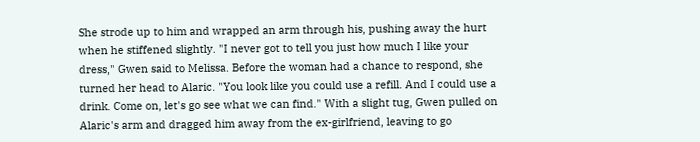She strode up to him and wrapped an arm through his, pushing away the hurt when he stiffened slightly. "I never got to tell you just how much I like your dress," Gwen said to Melissa. Before the woman had a chance to respond, she turned her head to Alaric. "You look like you could use a refill. And I could use a drink. Come on, let's go see what we can find." With a slight tug, Gwen pulled on Alaric's arm and dragged him away from the ex-girlfriend, leaving to go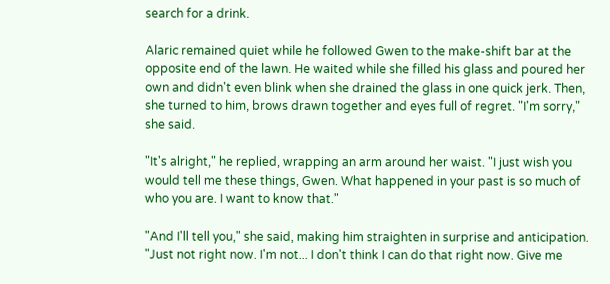search for a drink.

Alaric remained quiet while he followed Gwen to the make-shift bar at the opposite end of the lawn. He waited while she filled his glass and poured her own and didn't even blink when she drained the glass in one quick jerk. Then, she turned to him, brows drawn together and eyes full of regret. "I'm sorry," she said.

"It's alright," he replied, wrapping an arm around her waist. "I just wish you would tell me these things, Gwen. What happened in your past is so much of who you are. I want to know that."

"And I'll tell you," she said, making him straighten in surprise and anticipation. "Just not right now. I'm not... I don't think I can do that right now. Give me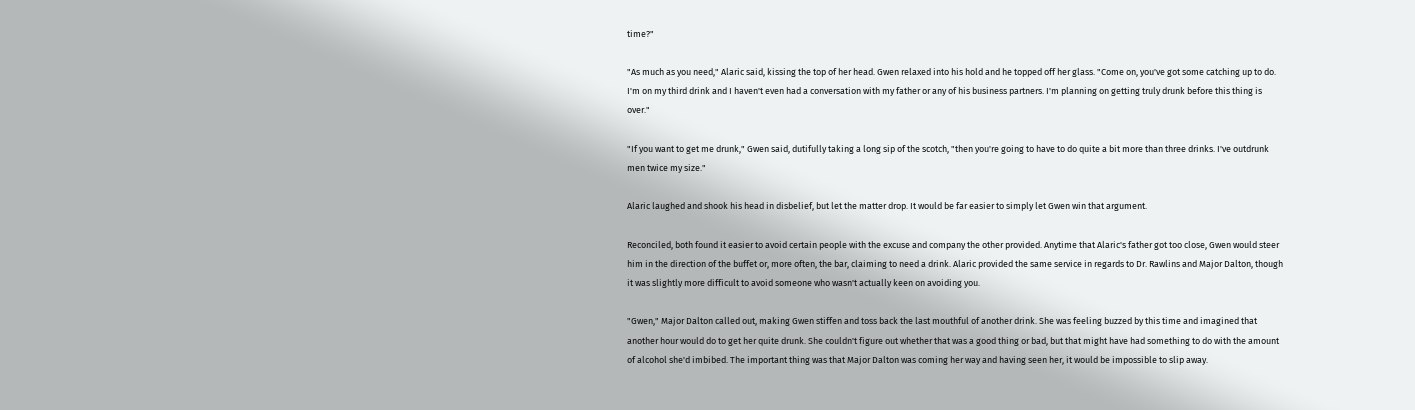time?"

"As much as you need," Alaric said, kissing the top of her head. Gwen relaxed into his hold and he topped off her glass. "Come on, you've got some catching up to do. I'm on my third drink and I haven't even had a conversation with my father or any of his business partners. I'm planning on getting truly drunk before this thing is over."

"If you want to get me drunk," Gwen said, dutifully taking a long sip of the scotch, "then you're going to have to do quite a bit more than three drinks. I've outdrunk men twice my size."

Alaric laughed and shook his head in disbelief, but let the matter drop. It would be far easier to simply let Gwen win that argument.

Reconciled, both found it easier to avoid certain people with the excuse and company the other provided. Anytime that Alaric's father got too close, Gwen would steer him in the direction of the buffet or, more often, the bar, claiming to need a drink. Alaric provided the same service in regards to Dr. Rawlins and Major Dalton, though it was slightly more difficult to avoid someone who wasn't actually keen on avoiding you.

"Gwen," Major Dalton called out, making Gwen stiffen and toss back the last mouthful of another drink. She was feeling buzzed by this time and imagined that another hour would do to get her quite drunk. She couldn't figure out whether that was a good thing or bad, but that might have had something to do with the amount of alcohol she'd imbibed. The important thing was that Major Dalton was coming her way and having seen her, it would be impossible to slip away.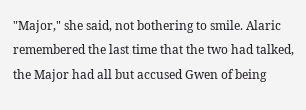"Major," she said, not bothering to smile. Alaric remembered the last time that the two had talked, the Major had all but accused Gwen of being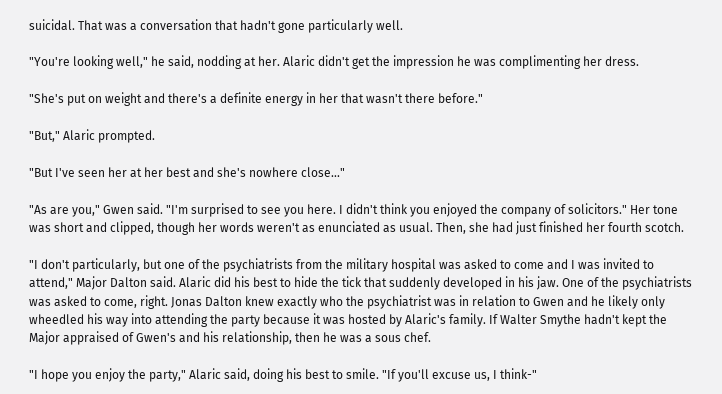suicidal. That was a conversation that hadn't gone particularly well.

"You're looking well," he said, nodding at her. Alaric didn't get the impression he was complimenting her dress.

"She's put on weight and there's a definite energy in her that wasn't there before."

"But," Alaric prompted.

"But I've seen her at her best and she's nowhere close..."

"As are you," Gwen said. "I'm surprised to see you here. I didn't think you enjoyed the company of solicitors." Her tone was short and clipped, though her words weren't as enunciated as usual. Then, she had just finished her fourth scotch.

"I don't particularly, but one of the psychiatrists from the military hospital was asked to come and I was invited to attend," Major Dalton said. Alaric did his best to hide the tick that suddenly developed in his jaw. One of the psychiatrists was asked to come, right. Jonas Dalton knew exactly who the psychiatrist was in relation to Gwen and he likely only wheedled his way into attending the party because it was hosted by Alaric's family. If Walter Smythe hadn't kept the Major appraised of Gwen's and his relationship, then he was a sous chef.

"I hope you enjoy the party," Alaric said, doing his best to smile. "If you'll excuse us, I think-"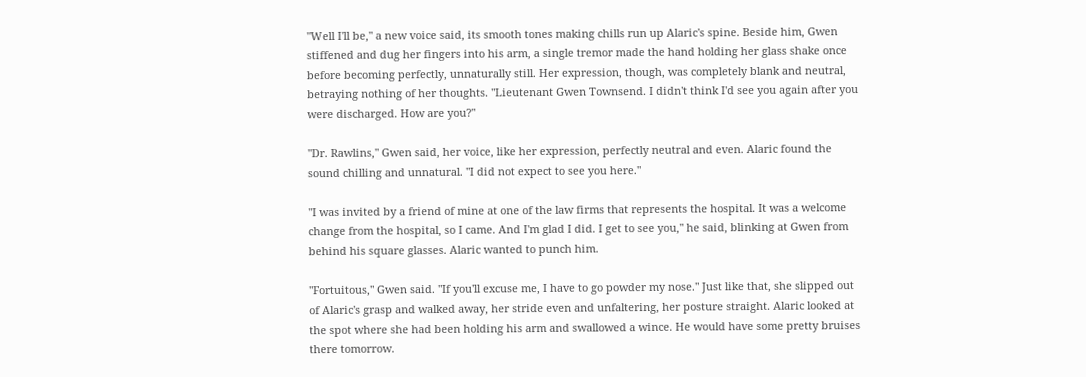"Well I'll be," a new voice said, its smooth tones making chills run up Alaric's spine. Beside him, Gwen stiffened and dug her fingers into his arm, a single tremor made the hand holding her glass shake once before becoming perfectly, unnaturally still. Her expression, though, was completely blank and neutral, betraying nothing of her thoughts. "Lieutenant Gwen Townsend. I didn't think I'd see you again after you were discharged. How are you?"

"Dr. Rawlins," Gwen said, her voice, like her expression, perfectly neutral and even. Alaric found the sound chilling and unnatural. "I did not expect to see you here."

"I was invited by a friend of mine at one of the law firms that represents the hospital. It was a welcome change from the hospital, so I came. And I'm glad I did. I get to see you," he said, blinking at Gwen from behind his square glasses. Alaric wanted to punch him.

"Fortuitous," Gwen said. "If you'll excuse me, I have to go powder my nose." Just like that, she slipped out of Alaric's grasp and walked away, her stride even and unfaltering, her posture straight. Alaric looked at the spot where she had been holding his arm and swallowed a wince. He would have some pretty bruises there tomorrow.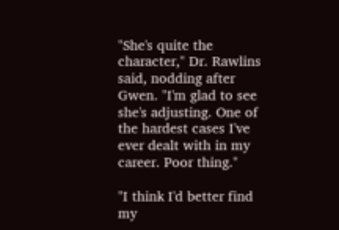"She's quite the character," Dr. Rawlins said, nodding after Gwen. "I'm glad to see she's adjusting. One of the hardest cases I've ever dealt with in my career. Poor thing."

"I think I'd better find my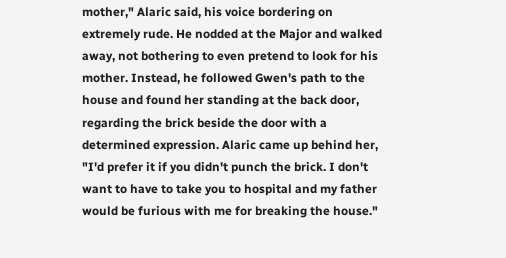mother," Alaric said, his voice bordering on extremely rude. He nodded at the Major and walked away, not bothering to even pretend to look for his mother. Instead, he followed Gwen's path to the house and found her standing at the back door, regarding the brick beside the door with a determined expression. Alaric came up behind her, "I'd prefer it if you didn't punch the brick. I don't want to have to take you to hospital and my father would be furious with me for breaking the house."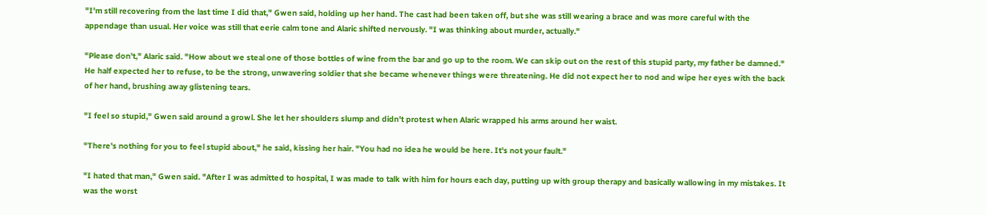"I'm still recovering from the last time I did that," Gwen said, holding up her hand. The cast had been taken off, but she was still wearing a brace and was more careful with the appendage than usual. Her voice was still that eerie calm tone and Alaric shifted nervously. "I was thinking about murder, actually."

"Please don't," Alaric said. "How about we steal one of those bottles of wine from the bar and go up to the room. We can skip out on the rest of this stupid party, my father be damned." He half expected her to refuse, to be the strong, unwavering soldier that she became whenever things were threatening. He did not expect her to nod and wipe her eyes with the back of her hand, brushing away glistening tears.

"I feel so stupid," Gwen said around a growl. She let her shoulders slump and didn't protest when Alaric wrapped his arms around her waist.

"There's nothing for you to feel stupid about," he said, kissing her hair. "You had no idea he would be here. It's not your fault."

"I hated that man," Gwen said. "After I was admitted to hospital, I was made to talk with him for hours each day, putting up with group therapy and basically wallowing in my mistakes. It was the worst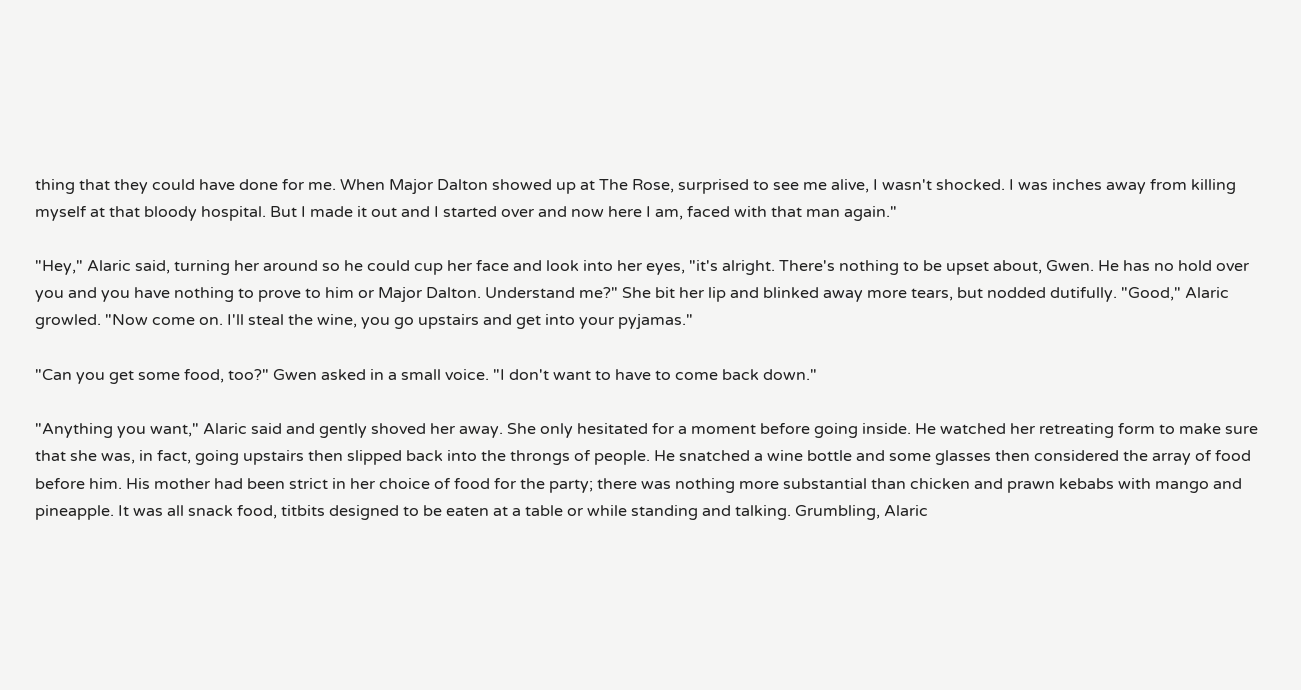thing that they could have done for me. When Major Dalton showed up at The Rose, surprised to see me alive, I wasn't shocked. I was inches away from killing myself at that bloody hospital. But I made it out and I started over and now here I am, faced with that man again."

"Hey," Alaric said, turning her around so he could cup her face and look into her eyes, "it's alright. There's nothing to be upset about, Gwen. He has no hold over you and you have nothing to prove to him or Major Dalton. Understand me?" She bit her lip and blinked away more tears, but nodded dutifully. "Good," Alaric growled. "Now come on. I'll steal the wine, you go upstairs and get into your pyjamas."

"Can you get some food, too?" Gwen asked in a small voice. "I don't want to have to come back down."

"Anything you want," Alaric said and gently shoved her away. She only hesitated for a moment before going inside. He watched her retreating form to make sure that she was, in fact, going upstairs then slipped back into the throngs of people. He snatched a wine bottle and some glasses then considered the array of food before him. His mother had been strict in her choice of food for the party; there was nothing more substantial than chicken and prawn kebabs with mango and pineapple. It was all snack food, titbits designed to be eaten at a table or while standing and talking. Grumbling, Alaric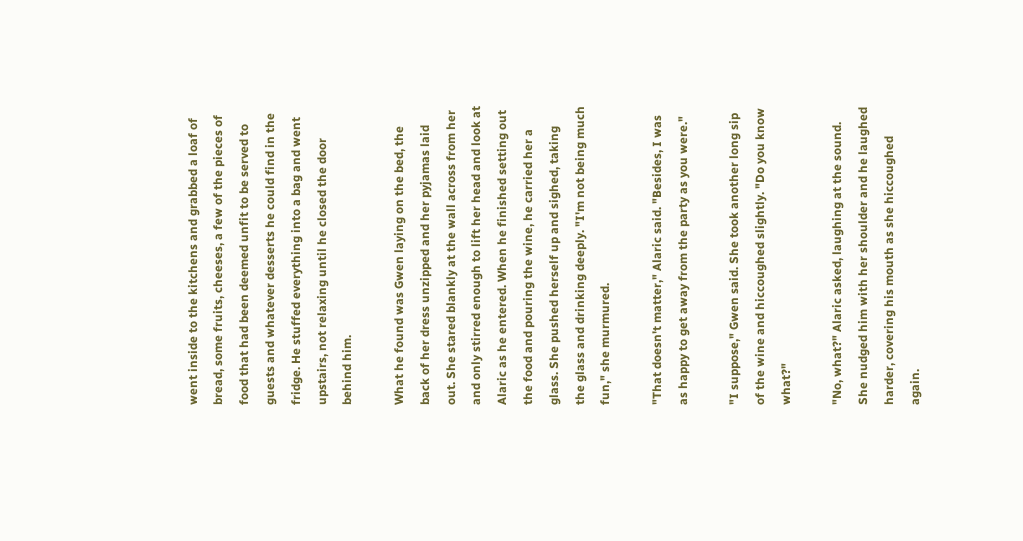went inside to the kitchens and grabbed a loaf of bread, some fruits, cheeses, a few of the pieces of food that had been deemed unfit to be served to guests and whatever desserts he could find in the fridge. He stuffed everything into a bag and went upstairs, not relaxing until he closed the door behind him.

What he found was Gwen laying on the bed, the back of her dress unzipped and her pyjamas laid out. She stared blankly at the wall across from her and only stirred enough to lift her head and look at Alaric as he entered. When he finished setting out the food and pouring the wine, he carried her a glass. She pushed herself up and sighed, taking the glass and drinking deeply. "I'm not being much fun," she murmured.

"That doesn't matter," Alaric said. "Besides, I was as happy to get away from the party as you were."

"I suppose," Gwen said. She took another long sip of the wine and hiccoughed slightly. "Do you know what?"

"No, what?" Alaric asked, laughing at the sound. She nudged him with her shoulder and he laughed harder, covering his mouth as she hiccoughed again.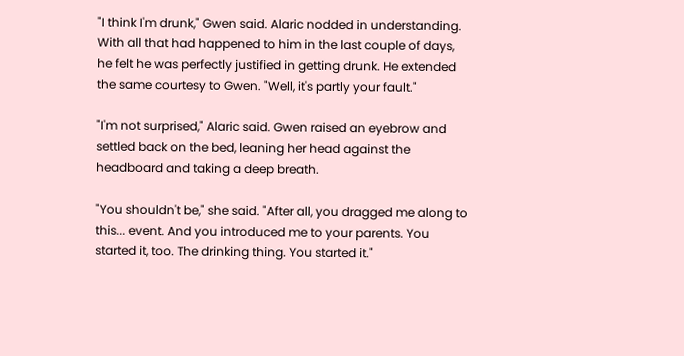"I think I'm drunk," Gwen said. Alaric nodded in understanding. With all that had happened to him in the last couple of days, he felt he was perfectly justified in getting drunk. He extended the same courtesy to Gwen. "Well, it's partly your fault."

"I'm not surprised," Alaric said. Gwen raised an eyebrow and settled back on the bed, leaning her head against the headboard and taking a deep breath.

"You shouldn't be," she said. "After all, you dragged me along to this... event. And you introduced me to your parents. You started it, too. The drinking thing. You started it."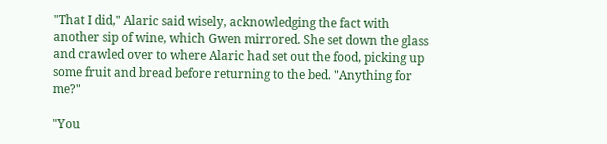"That I did," Alaric said wisely, acknowledging the fact with another sip of wine, which Gwen mirrored. She set down the glass and crawled over to where Alaric had set out the food, picking up some fruit and bread before returning to the bed. "Anything for me?"

"You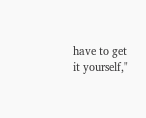have to get it yourself,"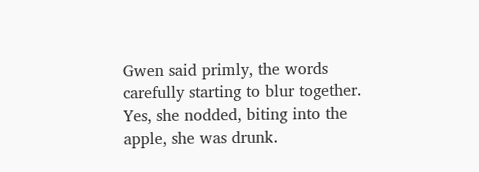Gwen said primly, the words carefully starting to blur together. Yes, she nodded, biting into the apple, she was drunk.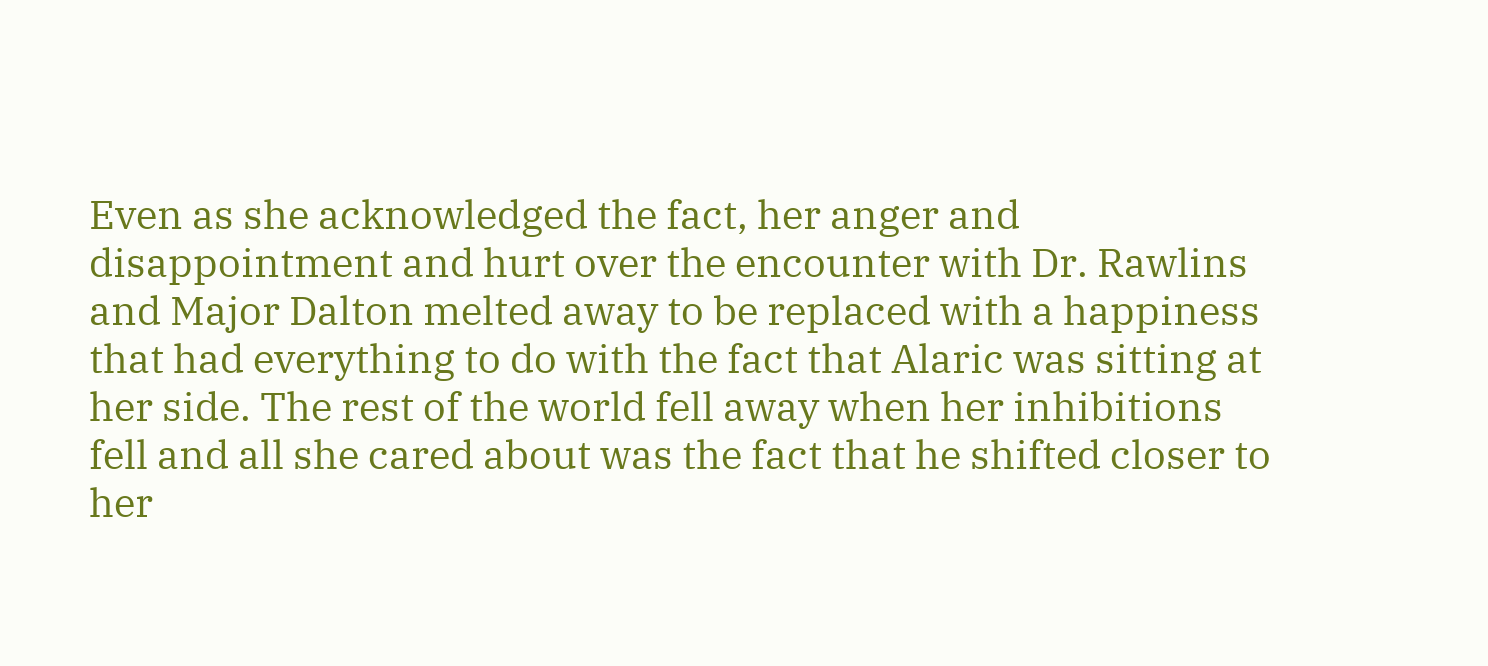Even as she acknowledged the fact, her anger and disappointment and hurt over the encounter with Dr. Rawlins and Major Dalton melted away to be replaced with a happiness that had everything to do with the fact that Alaric was sitting at her side. The rest of the world fell away when her inhibitions fell and all she cared about was the fact that he shifted closer to her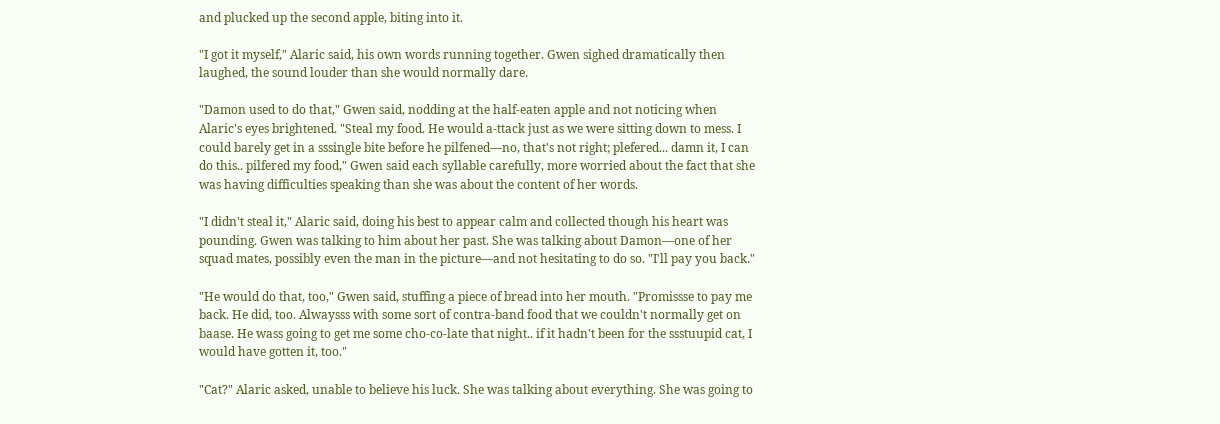and plucked up the second apple, biting into it.

"I got it myself," Alaric said, his own words running together. Gwen sighed dramatically then laughed, the sound louder than she would normally dare.

"Damon used to do that," Gwen said, nodding at the half-eaten apple and not noticing when Alaric's eyes brightened. "Steal my food. He would a-ttack just as we were sitting down to mess. I could barely get in a sssingle bite before he pilfened—no, that's not right; plefered... damn it, I can do this.. pilfered my food," Gwen said each syllable carefully, more worried about the fact that she was having difficulties speaking than she was about the content of her words.

"I didn't steal it," Alaric said, doing his best to appear calm and collected though his heart was pounding. Gwen was talking to him about her past. She was talking about Damon—one of her squad mates, possibly even the man in the picture—and not hesitating to do so. "I'll pay you back."

"He would do that, too," Gwen said, stuffing a piece of bread into her mouth. "Promissse to pay me back. He did, too. Alwaysss with some sort of contra-band food that we couldn't normally get on baase. He wass going to get me some cho-co-late that night.. if it hadn't been for the ssstuupid cat, I would have gotten it, too."

"Cat?" Alaric asked, unable to believe his luck. She was talking about everything. She was going to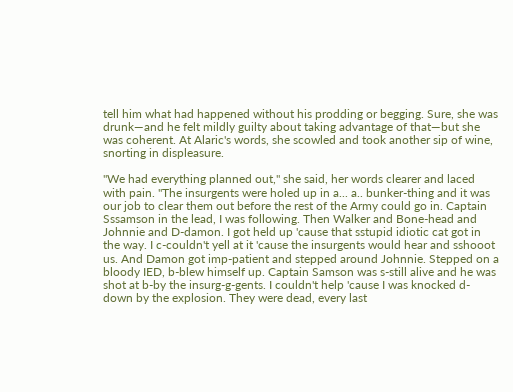tell him what had happened without his prodding or begging. Sure, she was drunk—and he felt mildly guilty about taking advantage of that—but she was coherent. At Alaric's words, she scowled and took another sip of wine, snorting in displeasure.

"We had everything planned out," she said, her words clearer and laced with pain. "The insurgents were holed up in a... a.. bunker-thing and it was our job to clear them out before the rest of the Army could go in. Captain Sssamson in the lead, I was following. Then Walker and Bone-head and Johnnie and D-damon. I got held up 'cause that sstupid idiotic cat got in the way. I c-couldn't yell at it 'cause the insurgents would hear and sshooot us. And Damon got imp-patient and stepped around Johnnie. Stepped on a bloody IED, b-blew himself up. Captain Samson was s-still alive and he was shot at b-by the insurg-g-gents. I couldn't help 'cause I was knocked d-down by the explosion. They were dead, every last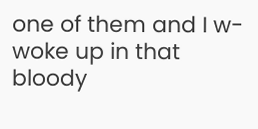one of them and I w-woke up in that bloody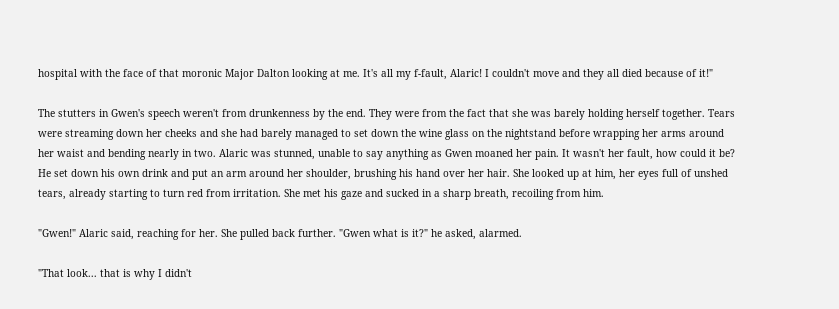hospital with the face of that moronic Major Dalton looking at me. It's all my f-fault, Alaric! I couldn't move and they all died because of it!"

The stutters in Gwen's speech weren't from drunkenness by the end. They were from the fact that she was barely holding herself together. Tears were streaming down her cheeks and she had barely managed to set down the wine glass on the nightstand before wrapping her arms around her waist and bending nearly in two. Alaric was stunned, unable to say anything as Gwen moaned her pain. It wasn't her fault, how could it be? He set down his own drink and put an arm around her shoulder, brushing his hand over her hair. She looked up at him, her eyes full of unshed tears, already starting to turn red from irritation. She met his gaze and sucked in a sharp breath, recoiling from him.

"Gwen!" Alaric said, reaching for her. She pulled back further. "Gwen what is it?" he asked, alarmed.

"That look... that is why I didn't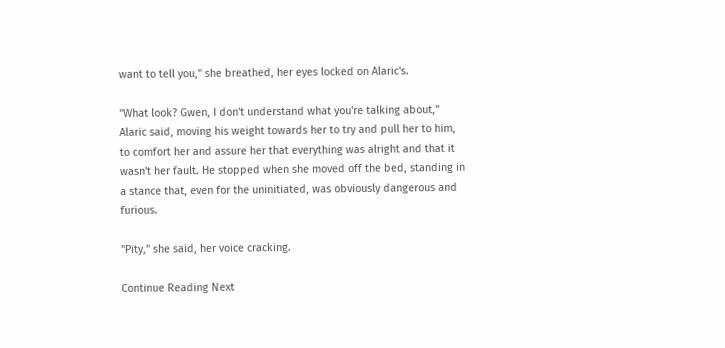want to tell you," she breathed, her eyes locked on Alaric's.

"What look? Gwen, I don't understand what you're talking about," Alaric said, moving his weight towards her to try and pull her to him, to comfort her and assure her that everything was alright and that it wasn't her fault. He stopped when she moved off the bed, standing in a stance that, even for the uninitiated, was obviously dangerous and furious.

"Pity," she said, her voice cracking.

Continue Reading Next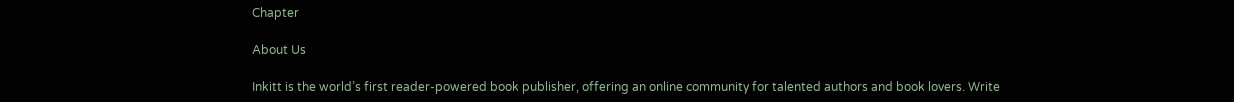Chapter

About Us

Inkitt is the world’s first reader-powered book publisher, offering an online community for talented authors and book lovers. Write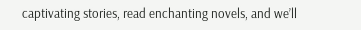captivating stories, read enchanting novels, and we’ll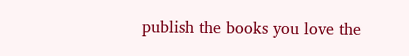publish the books you love the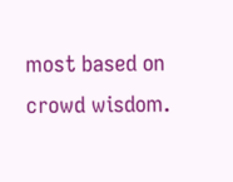most based on crowd wisdom.